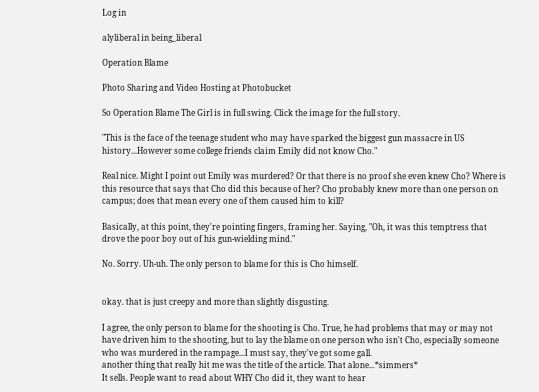Log in

alyliberal in being_liberal

Operation Blame

Photo Sharing and Video Hosting at Photobucket

So Operation Blame The Girl is in full swing. Click the image for the full story.

"This is the face of the teenage student who may have sparked the biggest gun massacre in US history...However some college friends claim Emily did not know Cho."

Real nice. Might I point out Emily was murdered? Or that there is no proof she even knew Cho? Where is this resource that says that Cho did this because of her? Cho probably knew more than one person on campus; does that mean every one of them caused him to kill?

Basically, at this point, they're pointing fingers, framing her. Saying, "Oh, it was this temptress that drove the poor boy out of his gun-wielding mind."

No. Sorry. Uh-uh. The only person to blame for this is Cho himself.


okay. that is just creepy and more than slightly disgusting.

I agree, the only person to blame for the shooting is Cho. True, he had problems that may or may not have driven him to the shooting, but to lay the blame on one person who isn't Cho, especially someone who was murdered in the rampage...I must say, they've got some gall.
another thing that really hit me was the title of the article. That alone...*simmers*
It sells. People want to read about WHY Cho did it, they want to hear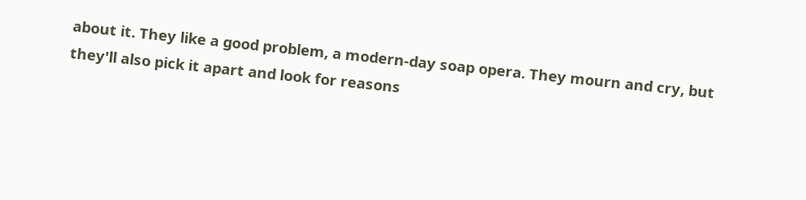about it. They like a good problem, a modern-day soap opera. They mourn and cry, but they'll also pick it apart and look for reasons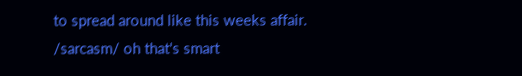to spread around like this weeks affair.
/sarcasm/ oh that's smart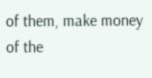of them, make money of the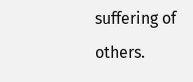suffering of others.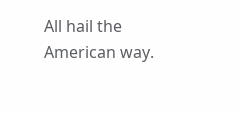All hail the American way.